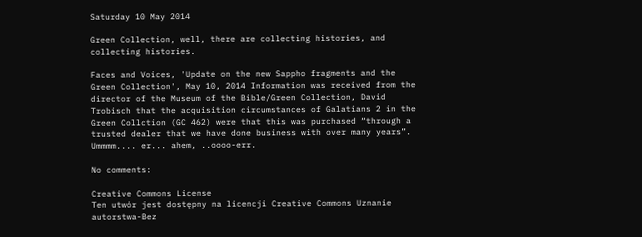Saturday 10 May 2014

Green Collection, well, there are collecting histories, and collecting histories.

Faces and Voices, 'Update on the new Sappho fragments and the Green Collection', May 10, 2014 Information was received from the director of the Museum of the Bible/Green Collection, David Trobisch that the acquisition circumstances of Galatians 2 in the Green Collction (GC 462) were that this was purchased “through a trusted dealer that we have done business with over many years”. Ummmm.... er... ahem, ..oooo-err.

No comments:

Creative Commons License
Ten utwór jest dostępny na licencji Creative Commons Uznanie autorstwa-Bez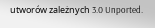utworów zależnych 3.0 Unported.